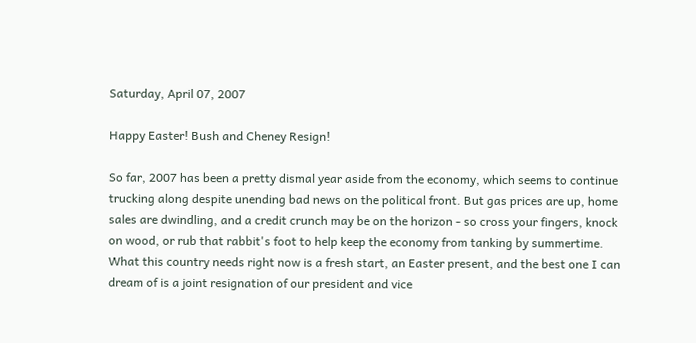Saturday, April 07, 2007

Happy Easter! Bush and Cheney Resign!

So far, 2007 has been a pretty dismal year aside from the economy, which seems to continue trucking along despite unending bad news on the political front. But gas prices are up, home sales are dwindling, and a credit crunch may be on the horizon - so cross your fingers, knock on wood, or rub that rabbit's foot to help keep the economy from tanking by summertime. What this country needs right now is a fresh start, an Easter present, and the best one I can dream of is a joint resignation of our president and vice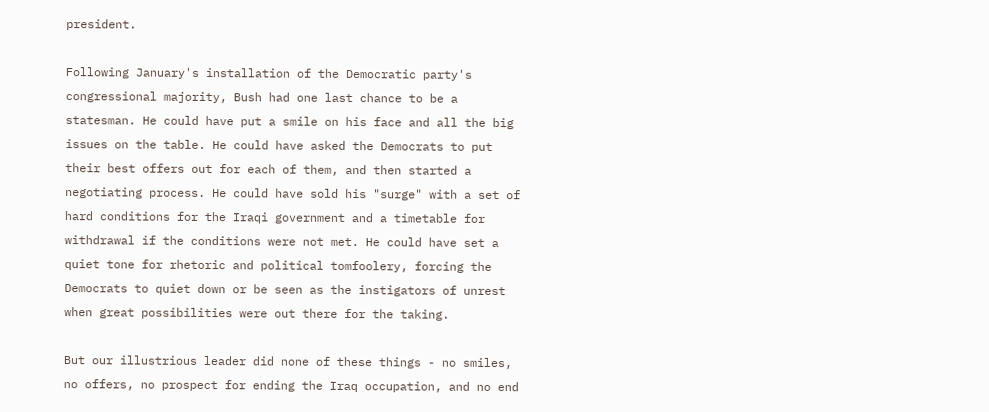president.

Following January's installation of the Democratic party's congressional majority, Bush had one last chance to be a statesman. He could have put a smile on his face and all the big issues on the table. He could have asked the Democrats to put their best offers out for each of them, and then started a negotiating process. He could have sold his "surge" with a set of hard conditions for the Iraqi government and a timetable for withdrawal if the conditions were not met. He could have set a quiet tone for rhetoric and political tomfoolery, forcing the Democrats to quiet down or be seen as the instigators of unrest when great possibilities were out there for the taking.

But our illustrious leader did none of these things - no smiles, no offers, no prospect for ending the Iraq occupation, and no end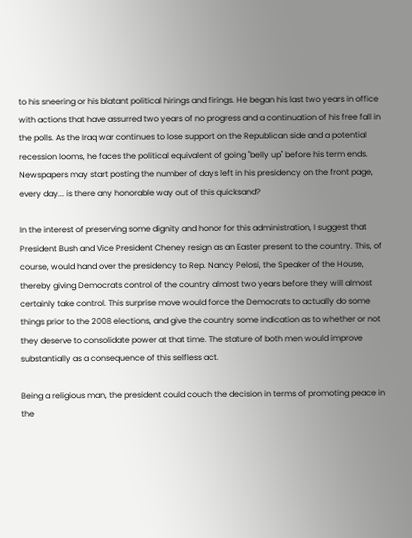to his sneering or his blatant political hirings and firings. He began his last two years in office with actions that have assurred two years of no progress and a continuation of his free fall in the polls. As the Iraq war continues to lose support on the Republican side and a potential recession looms, he faces the political equivalent of going "belly up" before his term ends. Newspapers may start posting the number of days left in his presidency on the front page, every day... is there any honorable way out of this quicksand?

In the interest of preserving some dignity and honor for this administration, I suggest that President Bush and Vice President Cheney resign as an Easter present to the country. This, of course, would hand over the presidency to Rep. Nancy Pelosi, the Speaker of the House, thereby giving Democrats control of the country almost two years before they will almost certainly take control. This surprise move would force the Democrats to actually do some things prior to the 2008 elections, and give the country some indication as to whether or not they deserve to consolidate power at that time. The stature of both men would improve substantially as a consequence of this selfless act.

Being a religious man, the president could couch the decision in terms of promoting peace in the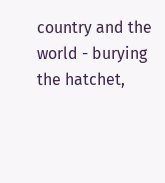country and the world - burying the hatchet,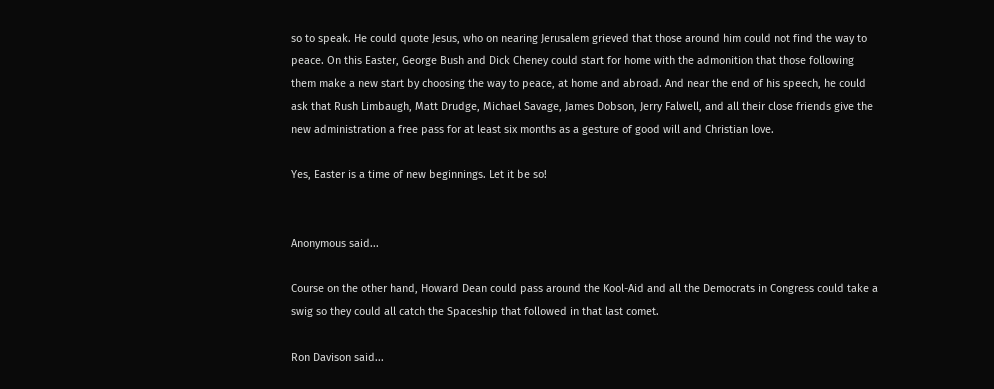so to speak. He could quote Jesus, who on nearing Jerusalem grieved that those around him could not find the way to peace. On this Easter, George Bush and Dick Cheney could start for home with the admonition that those following them make a new start by choosing the way to peace, at home and abroad. And near the end of his speech, he could ask that Rush Limbaugh, Matt Drudge, Michael Savage, James Dobson, Jerry Falwell, and all their close friends give the new administration a free pass for at least six months as a gesture of good will and Christian love.

Yes, Easter is a time of new beginnings. Let it be so!


Anonymous said...

Course on the other hand, Howard Dean could pass around the Kool-Aid and all the Democrats in Congress could take a swig so they could all catch the Spaceship that followed in that last comet.

Ron Davison said...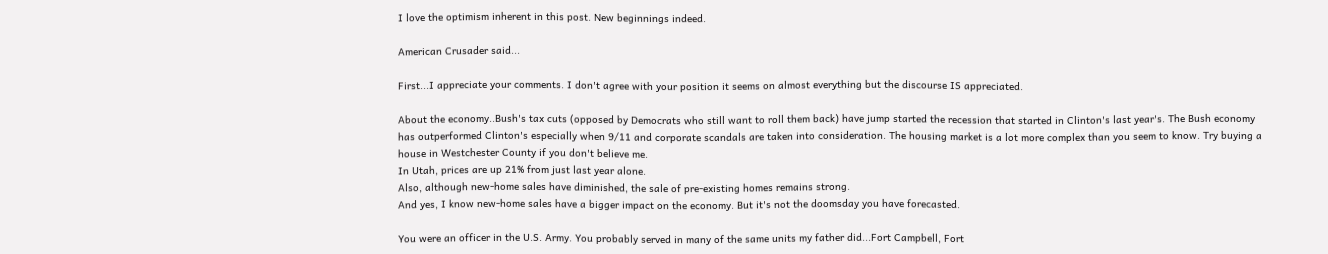I love the optimism inherent in this post. New beginnings indeed.

American Crusader said...

First...I appreciate your comments. I don't agree with your position it seems on almost everything but the discourse IS appreciated.

About the economy..Bush's tax cuts (opposed by Democrats who still want to roll them back) have jump started the recession that started in Clinton's last year's. The Bush economy has outperformed Clinton's especially when 9/11 and corporate scandals are taken into consideration. The housing market is a lot more complex than you seem to know. Try buying a house in Westchester County if you don't believe me.
In Utah, prices are up 21% from just last year alone.
Also, although new-home sales have diminished, the sale of pre-existing homes remains strong.
And yes, I know new-home sales have a bigger impact on the economy. But it's not the doomsday you have forecasted.

You were an officer in the U.S. Army. You probably served in many of the same units my father did...Fort Campbell, Fort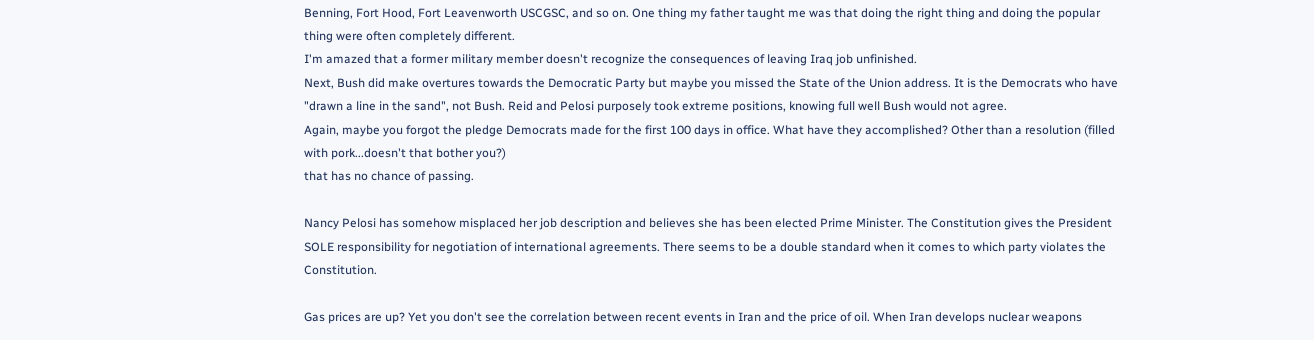Benning, Fort Hood, Fort Leavenworth USCGSC, and so on. One thing my father taught me was that doing the right thing and doing the popular thing were often completely different.
I'm amazed that a former military member doesn't recognize the consequences of leaving Iraq job unfinished.
Next, Bush did make overtures towards the Democratic Party but maybe you missed the State of the Union address. It is the Democrats who have "drawn a line in the sand", not Bush. Reid and Pelosi purposely took extreme positions, knowing full well Bush would not agree.
Again, maybe you forgot the pledge Democrats made for the first 100 days in office. What have they accomplished? Other than a resolution (filled with pork...doesn't that bother you?)
that has no chance of passing.

Nancy Pelosi has somehow misplaced her job description and believes she has been elected Prime Minister. The Constitution gives the President SOLE responsibility for negotiation of international agreements. There seems to be a double standard when it comes to which party violates the Constitution.

Gas prices are up? Yet you don't see the correlation between recent events in Iran and the price of oil. When Iran develops nuclear weapons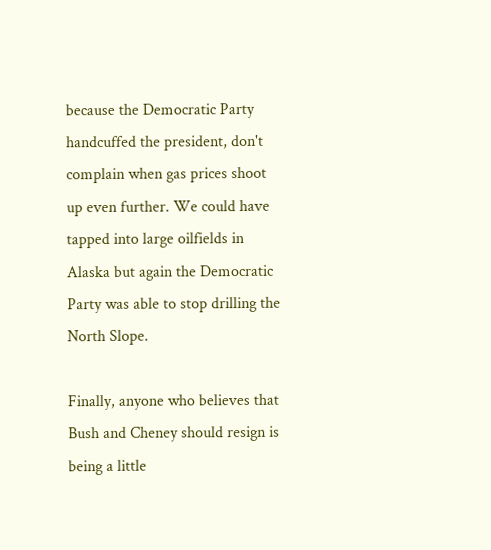because the Democratic Party handcuffed the president, don't complain when gas prices shoot up even further. We could have tapped into large oilfields in Alaska but again the Democratic Party was able to stop drilling the North Slope.

Finally, anyone who believes that Bush and Cheney should resign is being a little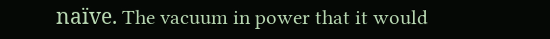naïve. The vacuum in power that it would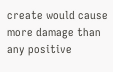create would cause more damage than any positive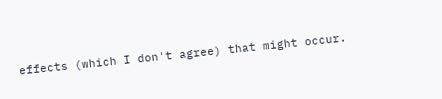effects (which I don't agree) that might occur.